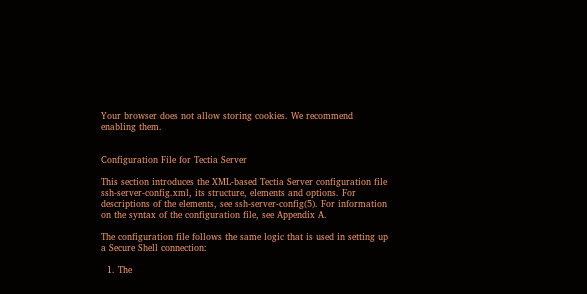Your browser does not allow storing cookies. We recommend enabling them.


Configuration File for Tectia Server

This section introduces the XML-based Tectia Server configuration file ssh-server-config.xml, its structure, elements and options. For descriptions of the elements, see ssh-server-config(5). For information on the syntax of the configuration file, see Appendix A.

The configuration file follows the same logic that is used in setting up a Secure Shell connection:

  1. The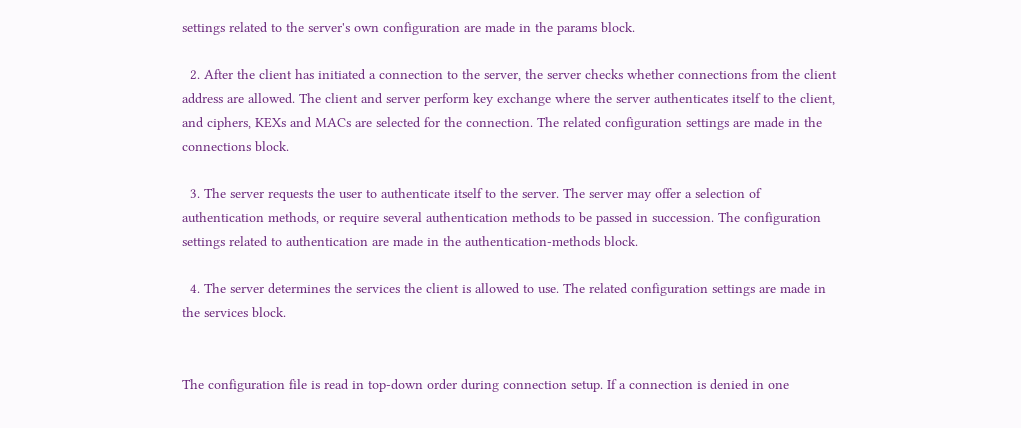settings related to the server's own configuration are made in the params block.

  2. After the client has initiated a connection to the server, the server checks whether connections from the client address are allowed. The client and server perform key exchange where the server authenticates itself to the client, and ciphers, KEXs and MACs are selected for the connection. The related configuration settings are made in the connections block.

  3. The server requests the user to authenticate itself to the server. The server may offer a selection of authentication methods, or require several authentication methods to be passed in succession. The configuration settings related to authentication are made in the authentication-methods block.

  4. The server determines the services the client is allowed to use. The related configuration settings are made in the services block.


The configuration file is read in top-down order during connection setup. If a connection is denied in one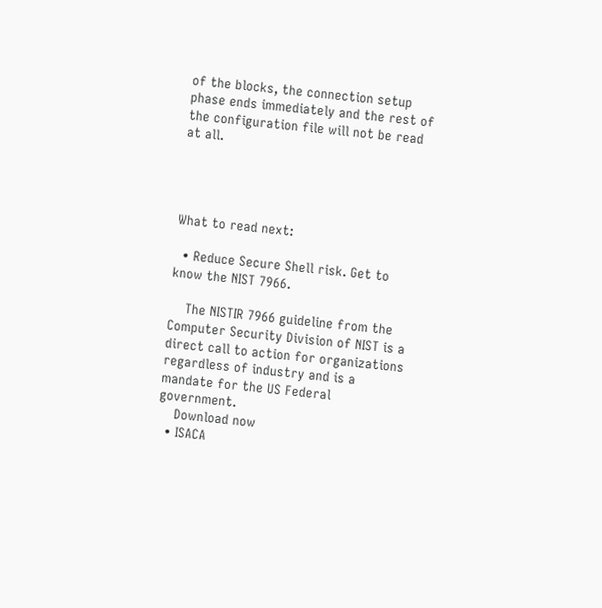of the blocks, the connection setup phase ends immediately and the rest of the configuration file will not be read at all.




What to read next:

  • Reduce Secure Shell risk. Get to know the NIST 7966.

    The NISTIR 7966 guideline from the Computer Security Division of NIST is a direct call to action for organizations regardless of industry and is a mandate for the US Federal government.
    Download now
  • ISACA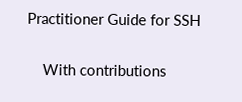Practitioner Guide for SSH

    With contributions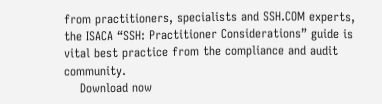from practitioners, specialists and SSH.COM experts, the ISACA “SSH: Practitioner Considerations” guide is vital best practice from the compliance and audit community.
    Download now